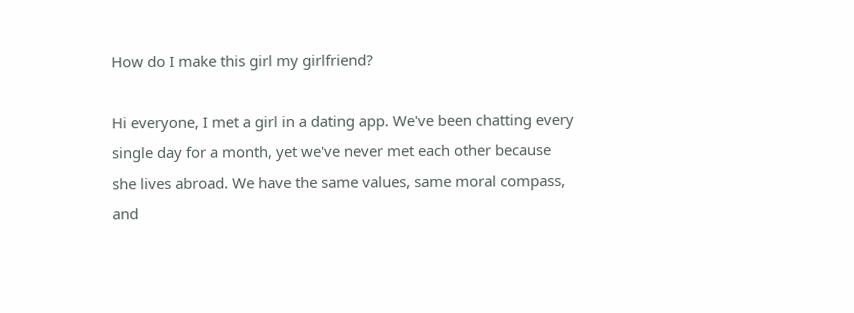How do I make this girl my girlfriend?

Hi everyone, I met a girl in a dating app. We've been chatting every single day for a month, yet we've never met each other because she lives abroad. We have the same values, same moral compass, and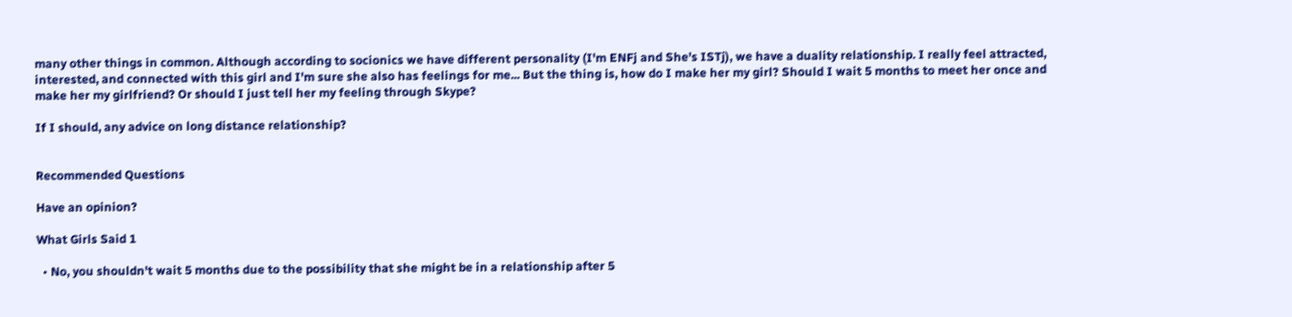many other things in common. Although according to socionics we have different personality (I'm ENFj and She's ISTj), we have a duality relationship. I really feel attracted, interested, and connected with this girl and I'm sure she also has feelings for me... But the thing is, how do I make her my girl? Should I wait 5 months to meet her once and make her my girlfriend? Or should I just tell her my feeling through Skype?

If I should, any advice on long distance relationship?


Recommended Questions

Have an opinion?

What Girls Said 1

  • No, you shouldn't wait 5 months due to the possibility that she might be in a relationship after 5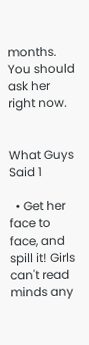months. You should ask her right now.


What Guys Said 1

  • Get her face to face, and spill it! Girls can't read minds any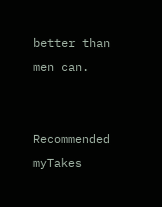better than men can.


Recommended myTakes